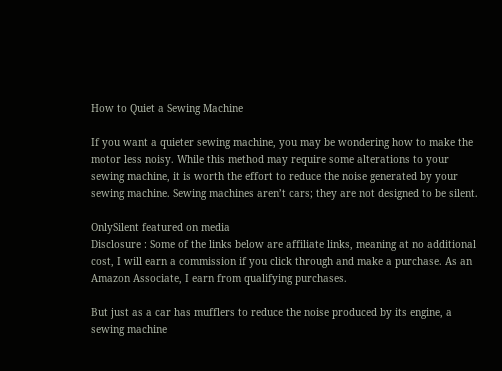How to Quiet a Sewing Machine

If you want a quieter sewing machine, you may be wondering how to make the motor less noisy. While this method may require some alterations to your sewing machine, it is worth the effort to reduce the noise generated by your sewing machine. Sewing machines aren’t cars; they are not designed to be silent.

OnlySilent featured on media
Disclosure : Some of the links below are affiliate links, meaning at no additional cost, I will earn a commission if you click through and make a purchase. As an Amazon Associate, I earn from qualifying purchases.

But just as a car has mufflers to reduce the noise produced by its engine, a sewing machine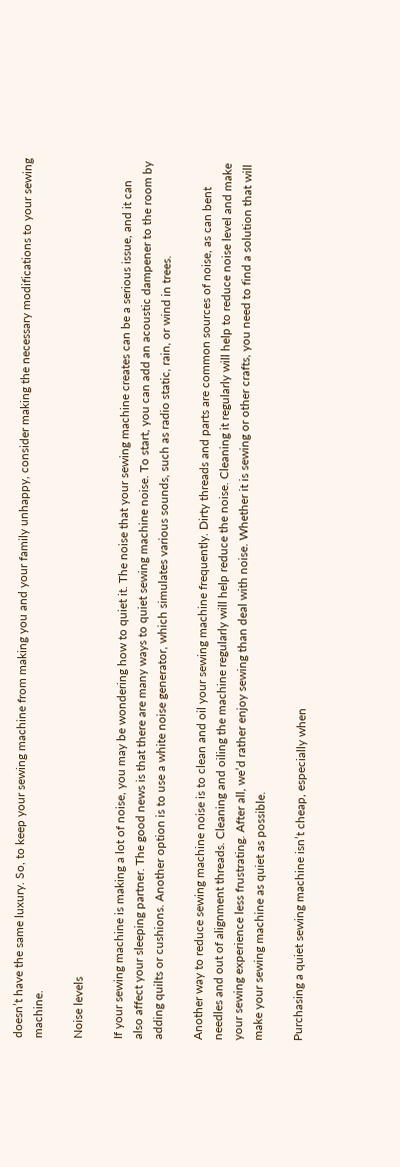doesn’t have the same luxury. So, to keep your sewing machine from making you and your family unhappy, consider making the necessary modifications to your sewing machine.

Noise levels

If your sewing machine is making a lot of noise, you may be wondering how to quiet it. The noise that your sewing machine creates can be a serious issue, and it can also affect your sleeping partner. The good news is that there are many ways to quiet sewing machine noise. To start, you can add an acoustic dampener to the room by adding quilts or cushions. Another option is to use a white noise generator, which simulates various sounds, such as radio static, rain, or wind in trees.

Another way to reduce sewing machine noise is to clean and oil your sewing machine frequently. Dirty threads and parts are common sources of noise, as can bent needles and out of alignment threads. Cleaning and oiling the machine regularly will help reduce the noise. Cleaning it regularly will help to reduce noise level and make your sewing experience less frustrating. After all, we’d rather enjoy sewing than deal with noise. Whether it is sewing or other crafts, you need to find a solution that will make your sewing machine as quiet as possible.

Purchasing a quiet sewing machine isn’t cheap, especially when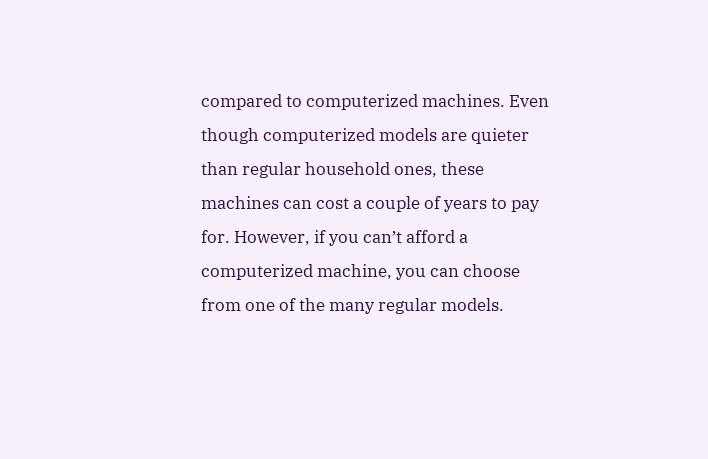compared to computerized machines. Even though computerized models are quieter than regular household ones, these machines can cost a couple of years to pay for. However, if you can’t afford a computerized machine, you can choose from one of the many regular models.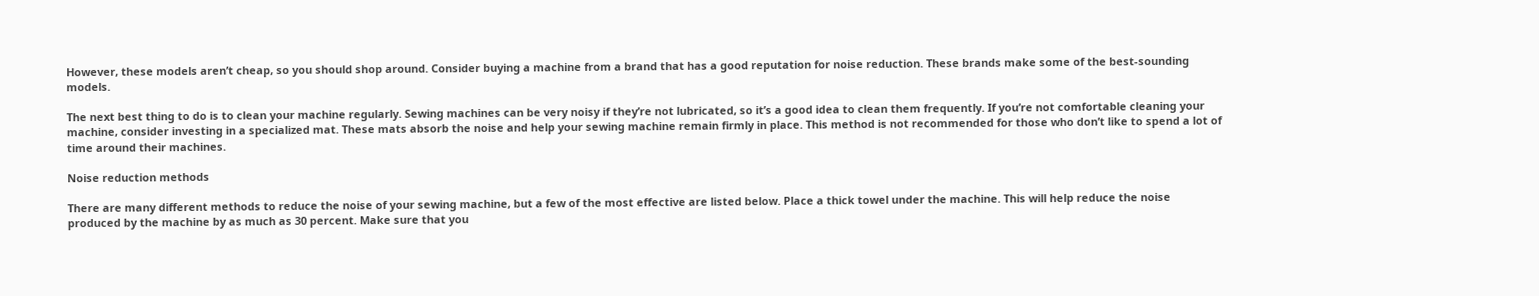However, these models aren’t cheap, so you should shop around. Consider buying a machine from a brand that has a good reputation for noise reduction. These brands make some of the best-sounding models.

The next best thing to do is to clean your machine regularly. Sewing machines can be very noisy if they’re not lubricated, so it’s a good idea to clean them frequently. If you’re not comfortable cleaning your machine, consider investing in a specialized mat. These mats absorb the noise and help your sewing machine remain firmly in place. This method is not recommended for those who don’t like to spend a lot of time around their machines.

Noise reduction methods

There are many different methods to reduce the noise of your sewing machine, but a few of the most effective are listed below. Place a thick towel under the machine. This will help reduce the noise produced by the machine by as much as 30 percent. Make sure that you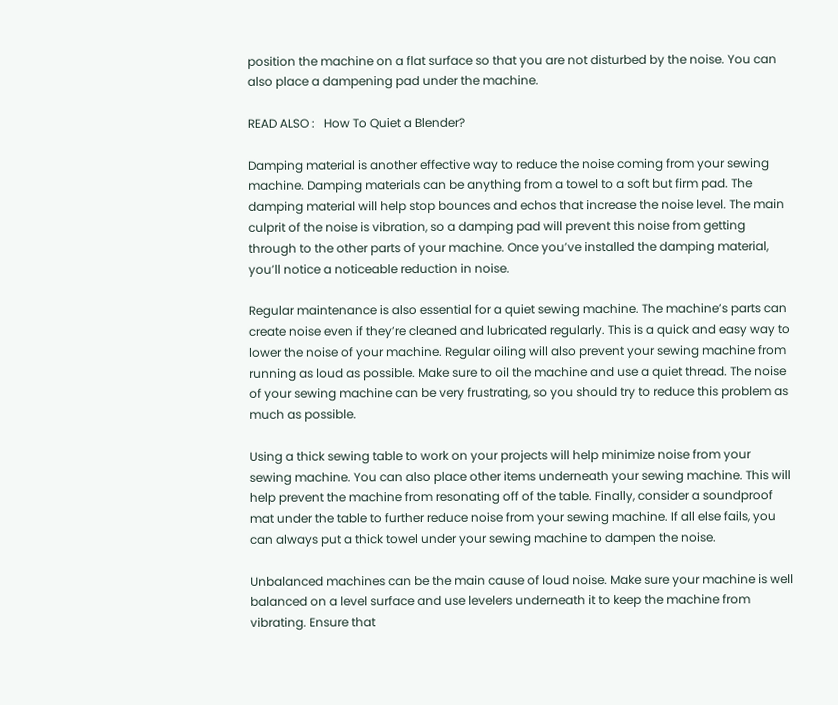position the machine on a flat surface so that you are not disturbed by the noise. You can also place a dampening pad under the machine.

READ ALSO :   How To Quiet a Blender?

Damping material is another effective way to reduce the noise coming from your sewing machine. Damping materials can be anything from a towel to a soft but firm pad. The damping material will help stop bounces and echos that increase the noise level. The main culprit of the noise is vibration, so a damping pad will prevent this noise from getting through to the other parts of your machine. Once you’ve installed the damping material, you’ll notice a noticeable reduction in noise.

Regular maintenance is also essential for a quiet sewing machine. The machine’s parts can create noise even if they’re cleaned and lubricated regularly. This is a quick and easy way to lower the noise of your machine. Regular oiling will also prevent your sewing machine from running as loud as possible. Make sure to oil the machine and use a quiet thread. The noise of your sewing machine can be very frustrating, so you should try to reduce this problem as much as possible.

Using a thick sewing table to work on your projects will help minimize noise from your sewing machine. You can also place other items underneath your sewing machine. This will help prevent the machine from resonating off of the table. Finally, consider a soundproof mat under the table to further reduce noise from your sewing machine. If all else fails, you can always put a thick towel under your sewing machine to dampen the noise.

Unbalanced machines can be the main cause of loud noise. Make sure your machine is well balanced on a level surface and use levelers underneath it to keep the machine from vibrating. Ensure that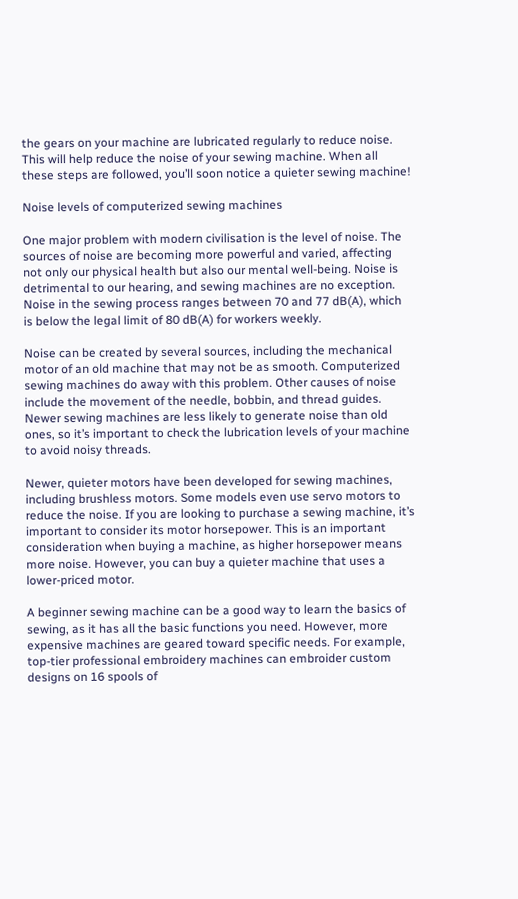the gears on your machine are lubricated regularly to reduce noise. This will help reduce the noise of your sewing machine. When all these steps are followed, you’ll soon notice a quieter sewing machine!

Noise levels of computerized sewing machines

One major problem with modern civilisation is the level of noise. The sources of noise are becoming more powerful and varied, affecting not only our physical health but also our mental well-being. Noise is detrimental to our hearing, and sewing machines are no exception. Noise in the sewing process ranges between 70 and 77 dB(A), which is below the legal limit of 80 dB(A) for workers weekly.

Noise can be created by several sources, including the mechanical motor of an old machine that may not be as smooth. Computerized sewing machines do away with this problem. Other causes of noise include the movement of the needle, bobbin, and thread guides. Newer sewing machines are less likely to generate noise than old ones, so it’s important to check the lubrication levels of your machine to avoid noisy threads.

Newer, quieter motors have been developed for sewing machines, including brushless motors. Some models even use servo motors to reduce the noise. If you are looking to purchase a sewing machine, it’s important to consider its motor horsepower. This is an important consideration when buying a machine, as higher horsepower means more noise. However, you can buy a quieter machine that uses a lower-priced motor.

A beginner sewing machine can be a good way to learn the basics of sewing, as it has all the basic functions you need. However, more expensive machines are geared toward specific needs. For example, top-tier professional embroidery machines can embroider custom designs on 16 spools of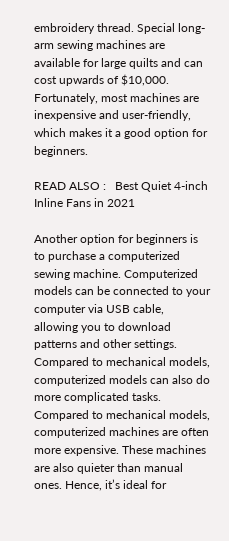embroidery thread. Special long-arm sewing machines are available for large quilts and can cost upwards of $10,000. Fortunately, most machines are inexpensive and user-friendly, which makes it a good option for beginners.

READ ALSO :   Best Quiet 4-inch Inline Fans in 2021

Another option for beginners is to purchase a computerized sewing machine. Computerized models can be connected to your computer via USB cable, allowing you to download patterns and other settings. Compared to mechanical models, computerized models can also do more complicated tasks. Compared to mechanical models, computerized machines are often more expensive. These machines are also quieter than manual ones. Hence, it’s ideal for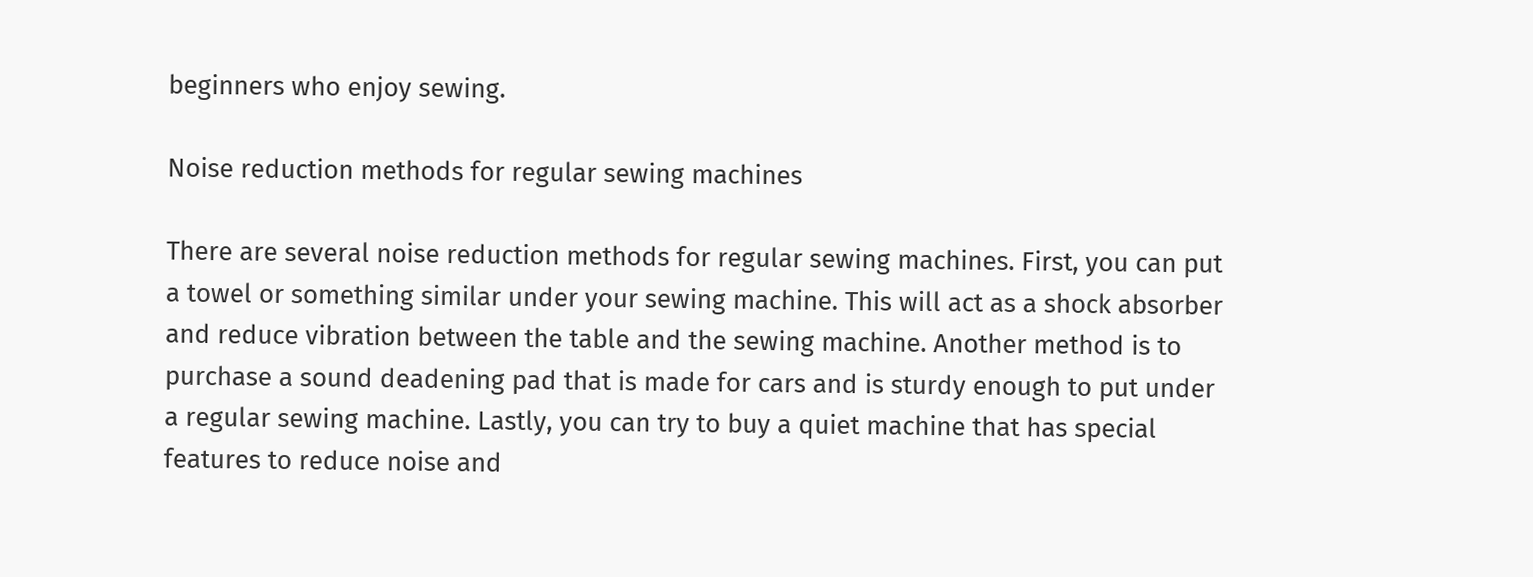beginners who enjoy sewing.

Noise reduction methods for regular sewing machines

There are several noise reduction methods for regular sewing machines. First, you can put a towel or something similar under your sewing machine. This will act as a shock absorber and reduce vibration between the table and the sewing machine. Another method is to purchase a sound deadening pad that is made for cars and is sturdy enough to put under a regular sewing machine. Lastly, you can try to buy a quiet machine that has special features to reduce noise and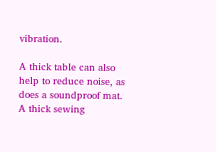vibration.

A thick table can also help to reduce noise, as does a soundproof mat. A thick sewing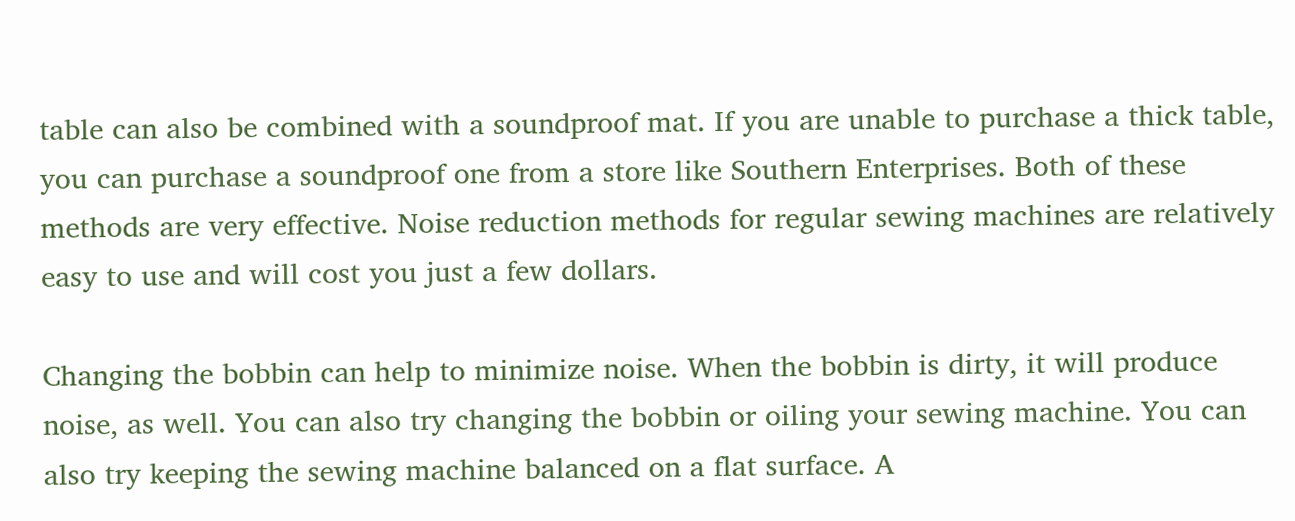table can also be combined with a soundproof mat. If you are unable to purchase a thick table, you can purchase a soundproof one from a store like Southern Enterprises. Both of these methods are very effective. Noise reduction methods for regular sewing machines are relatively easy to use and will cost you just a few dollars.

Changing the bobbin can help to minimize noise. When the bobbin is dirty, it will produce noise, as well. You can also try changing the bobbin or oiling your sewing machine. You can also try keeping the sewing machine balanced on a flat surface. A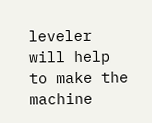leveler will help to make the machine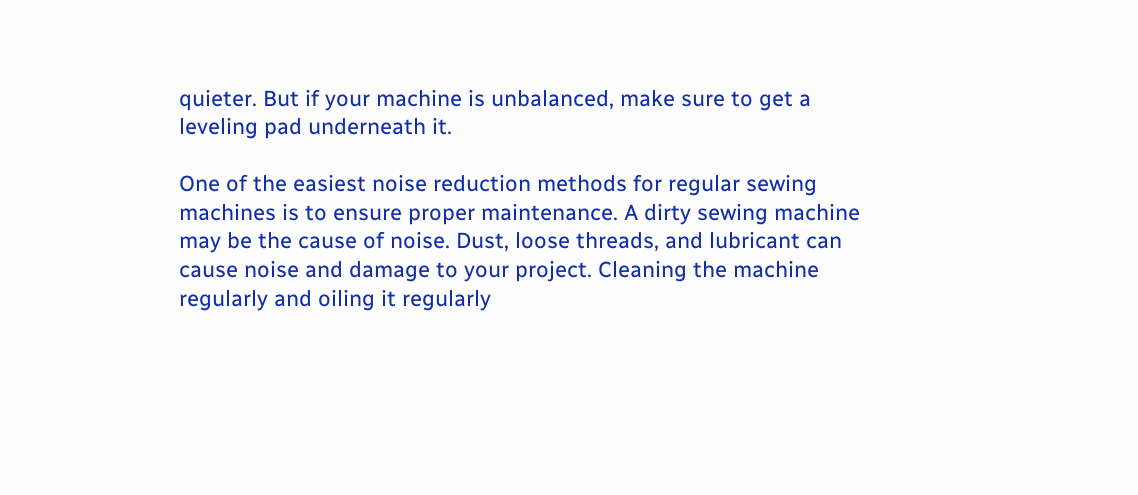quieter. But if your machine is unbalanced, make sure to get a leveling pad underneath it.

One of the easiest noise reduction methods for regular sewing machines is to ensure proper maintenance. A dirty sewing machine may be the cause of noise. Dust, loose threads, and lubricant can cause noise and damage to your project. Cleaning the machine regularly and oiling it regularly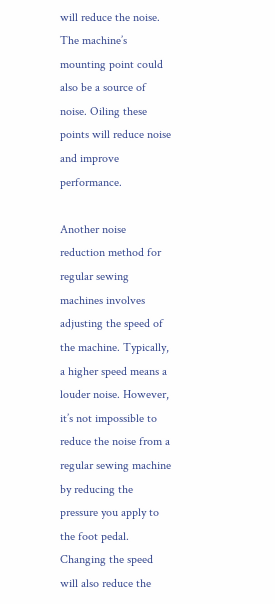will reduce the noise. The machine’s mounting point could also be a source of noise. Oiling these points will reduce noise and improve performance.

Another noise reduction method for regular sewing machines involves adjusting the speed of the machine. Typically, a higher speed means a louder noise. However, it’s not impossible to reduce the noise from a regular sewing machine by reducing the pressure you apply to the foot pedal. Changing the speed will also reduce the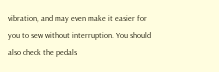vibration, and may even make it easier for you to sew without interruption. You should also check the pedals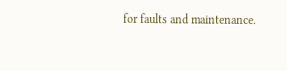for faults and maintenance.